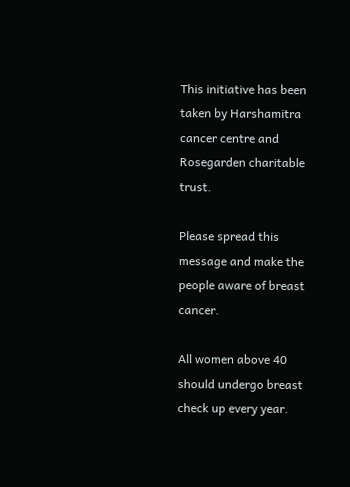This initiative has been taken by Harshamitra cancer centre and Rosegarden charitable trust.

Please spread this message and make the people aware of breast cancer.

All women above 40 should undergo breast check up every year.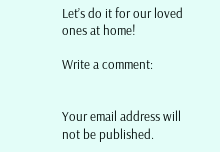Let’s do it for our loved ones at home!

Write a comment:


Your email address will not be published.